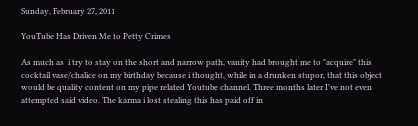Sunday, February 27, 2011

YouTube Has Driven Me to Petty Crimes

As much as  i try to stay on the short and narrow path, vanity had brought me to "acquire" this cocktail vase/chalice on my birthday because i thought, while in a drunken stupor, that this object would be quality content on my pipe related Youtube channel. Three months later I've not even attempted said video. The karma i lost stealing this has paid off in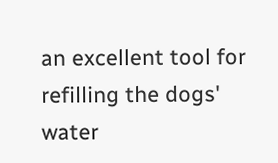an excellent tool for refilling the dogs' water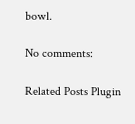bowl.

No comments:

Related Posts Plugin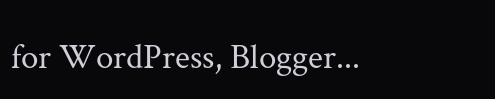for WordPress, Blogger...